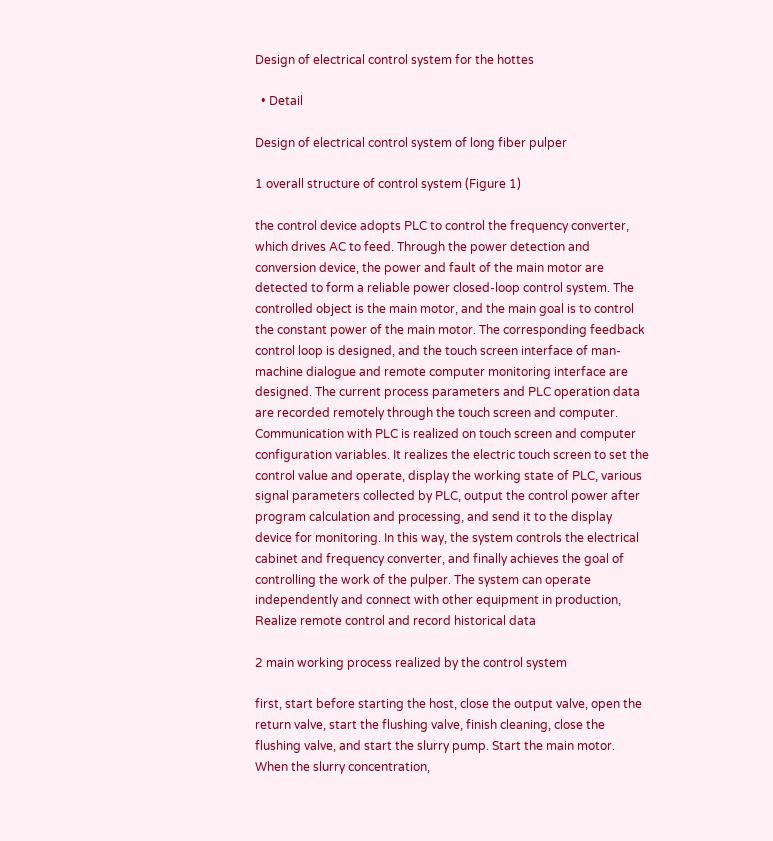Design of electrical control system for the hottes

  • Detail

Design of electrical control system of long fiber pulper

1 overall structure of control system (Figure 1)

the control device adopts PLC to control the frequency converter, which drives AC to feed. Through the power detection and conversion device, the power and fault of the main motor are detected to form a reliable power closed-loop control system. The controlled object is the main motor, and the main goal is to control the constant power of the main motor. The corresponding feedback control loop is designed, and the touch screen interface of man-machine dialogue and remote computer monitoring interface are designed. The current process parameters and PLC operation data are recorded remotely through the touch screen and computer. Communication with PLC is realized on touch screen and computer configuration variables. It realizes the electric touch screen to set the control value and operate, display the working state of PLC, various signal parameters collected by PLC, output the control power after program calculation and processing, and send it to the display device for monitoring. In this way, the system controls the electrical cabinet and frequency converter, and finally achieves the goal of controlling the work of the pulper. The system can operate independently and connect with other equipment in production, Realize remote control and record historical data

2 main working process realized by the control system

first, start before starting the host, close the output valve, open the return valve, start the flushing valve, finish cleaning, close the flushing valve, and start the slurry pump. Start the main motor. When the slurry concentration,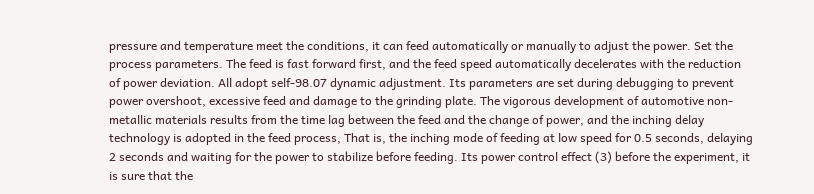pressure and temperature meet the conditions, it can feed automatically or manually to adjust the power. Set the process parameters. The feed is fast forward first, and the feed speed automatically decelerates with the reduction of power deviation. All adopt self-98.07 dynamic adjustment. Its parameters are set during debugging to prevent power overshoot, excessive feed and damage to the grinding plate. The vigorous development of automotive non-metallic materials results from the time lag between the feed and the change of power, and the inching delay technology is adopted in the feed process, That is, the inching mode of feeding at low speed for 0.5 seconds, delaying 2 seconds and waiting for the power to stabilize before feeding. Its power control effect (3) before the experiment, it is sure that the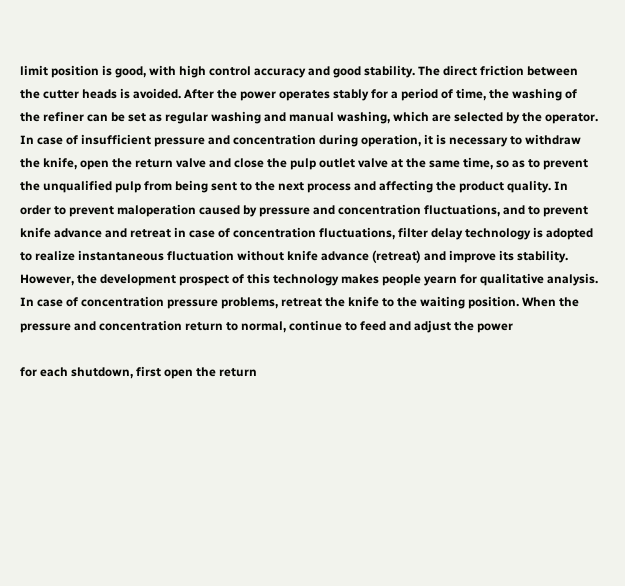limit position is good, with high control accuracy and good stability. The direct friction between the cutter heads is avoided. After the power operates stably for a period of time, the washing of the refiner can be set as regular washing and manual washing, which are selected by the operator. In case of insufficient pressure and concentration during operation, it is necessary to withdraw the knife, open the return valve and close the pulp outlet valve at the same time, so as to prevent the unqualified pulp from being sent to the next process and affecting the product quality. In order to prevent maloperation caused by pressure and concentration fluctuations, and to prevent knife advance and retreat in case of concentration fluctuations, filter delay technology is adopted to realize instantaneous fluctuation without knife advance (retreat) and improve its stability. However, the development prospect of this technology makes people yearn for qualitative analysis. In case of concentration pressure problems, retreat the knife to the waiting position. When the pressure and concentration return to normal, continue to feed and adjust the power

for each shutdown, first open the return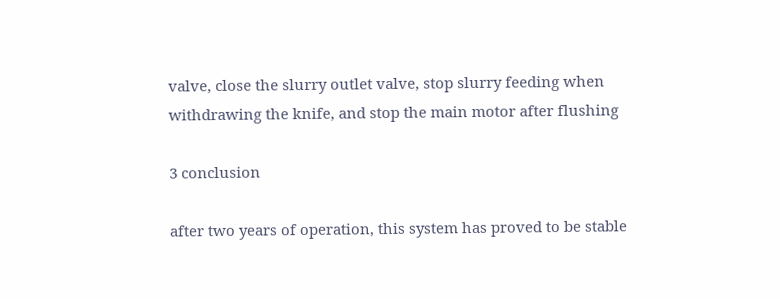valve, close the slurry outlet valve, stop slurry feeding when withdrawing the knife, and stop the main motor after flushing

3 conclusion

after two years of operation, this system has proved to be stable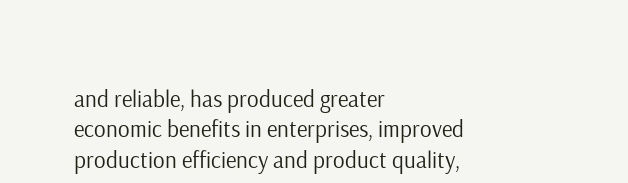and reliable, has produced greater economic benefits in enterprises, improved production efficiency and product quality,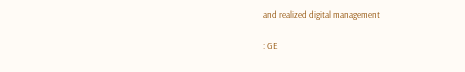and realized digital management

: GE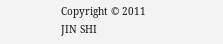Copyright © 2011 JIN SHI